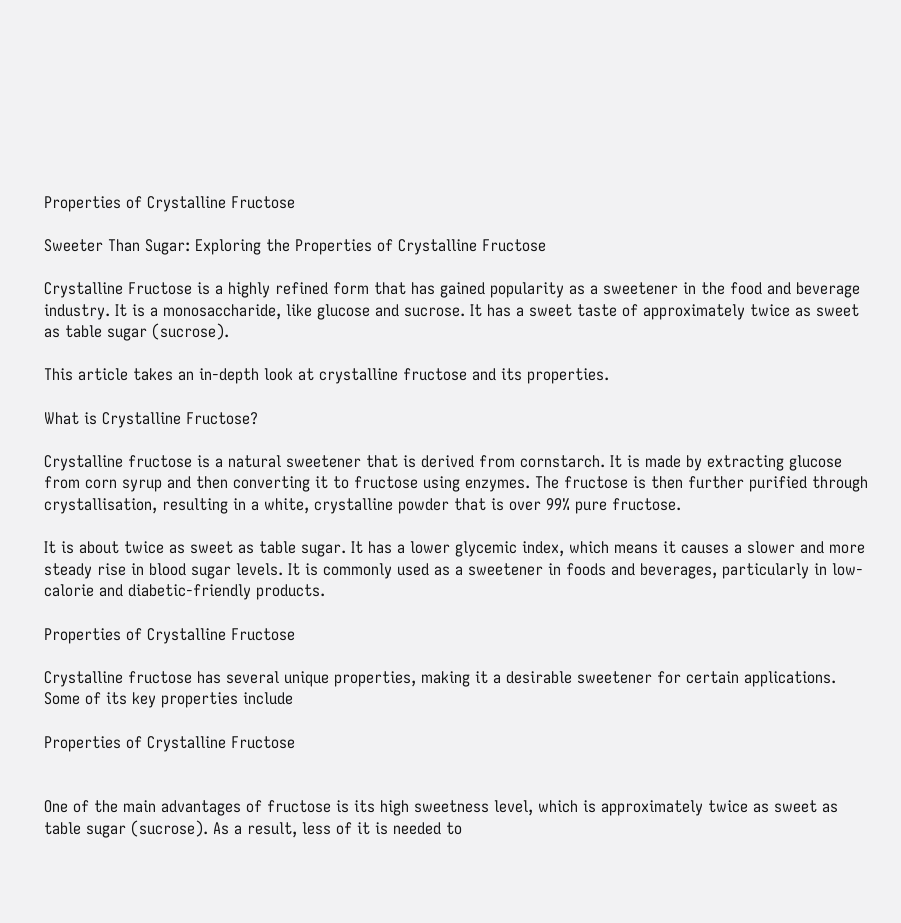Properties of Crystalline Fructose

Sweeter Than Sugar: Exploring the Properties of Crystalline Fructose

Crystalline Fructose is a highly refined form that has gained popularity as a sweetener in the food and beverage industry. It is a monosaccharide, like glucose and sucrose. It has a sweet taste of approximately twice as sweet as table sugar (sucrose).

This article takes an in-depth look at crystalline fructose and its properties.

What is Crystalline Fructose?

Crystalline fructose is a natural sweetener that is derived from cornstarch. It is made by extracting glucose from corn syrup and then converting it to fructose using enzymes. The fructose is then further purified through crystallisation, resulting in a white, crystalline powder that is over 99% pure fructose.

It is about twice as sweet as table sugar. It has a lower glycemic index, which means it causes a slower and more steady rise in blood sugar levels. It is commonly used as a sweetener in foods and beverages, particularly in low-calorie and diabetic-friendly products.

Properties of Crystalline Fructose

Crystalline fructose has several unique properties, making it a desirable sweetener for certain applications. Some of its key properties include

Properties of Crystalline Fructose


One of the main advantages of fructose is its high sweetness level, which is approximately twice as sweet as table sugar (sucrose). As a result, less of it is needed to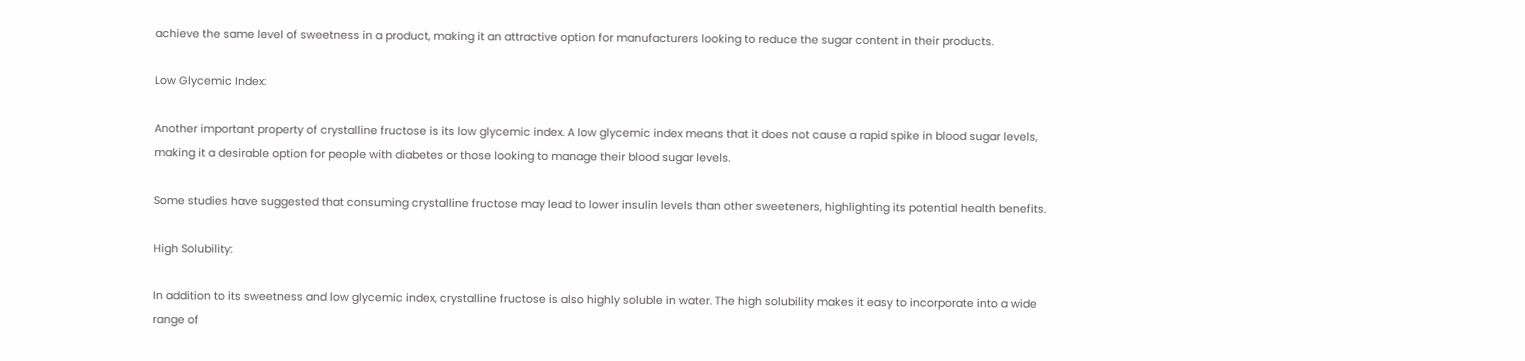achieve the same level of sweetness in a product, making it an attractive option for manufacturers looking to reduce the sugar content in their products.

Low Glycemic Index:

Another important property of crystalline fructose is its low glycemic index. A low glycemic index means that it does not cause a rapid spike in blood sugar levels, making it a desirable option for people with diabetes or those looking to manage their blood sugar levels.

Some studies have suggested that consuming crystalline fructose may lead to lower insulin levels than other sweeteners, highlighting its potential health benefits.

High Solubility:

In addition to its sweetness and low glycemic index, crystalline fructose is also highly soluble in water. The high solubility makes it easy to incorporate into a wide range of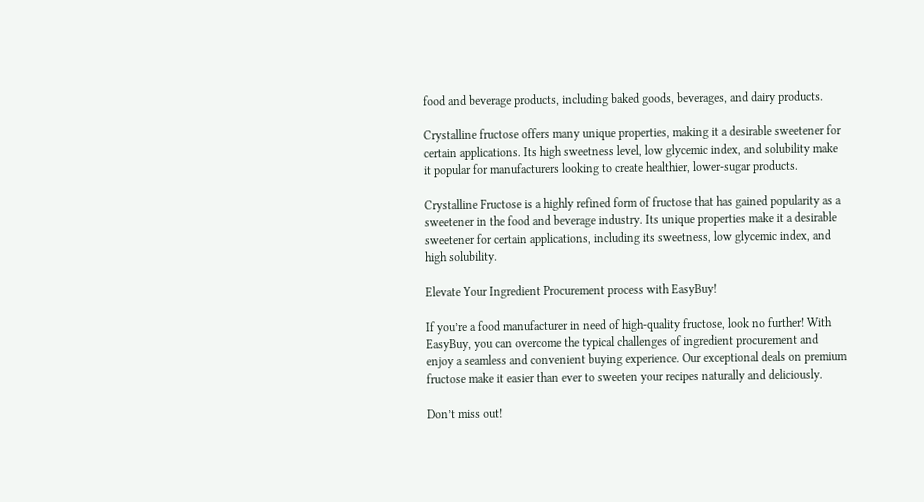food and beverage products, including baked goods, beverages, and dairy products.

Crystalline fructose offers many unique properties, making it a desirable sweetener for certain applications. Its high sweetness level, low glycemic index, and solubility make it popular for manufacturers looking to create healthier, lower-sugar products.

Crystalline Fructose is a highly refined form of fructose that has gained popularity as a sweetener in the food and beverage industry. Its unique properties make it a desirable sweetener for certain applications, including its sweetness, low glycemic index, and high solubility.

Elevate Your Ingredient Procurement process with EasyBuy!

If you’re a food manufacturer in need of high-quality fructose, look no further! With EasyBuy, you can overcome the typical challenges of ingredient procurement and enjoy a seamless and convenient buying experience. Our exceptional deals on premium fructose make it easier than ever to sweeten your recipes naturally and deliciously.

Don’t miss out!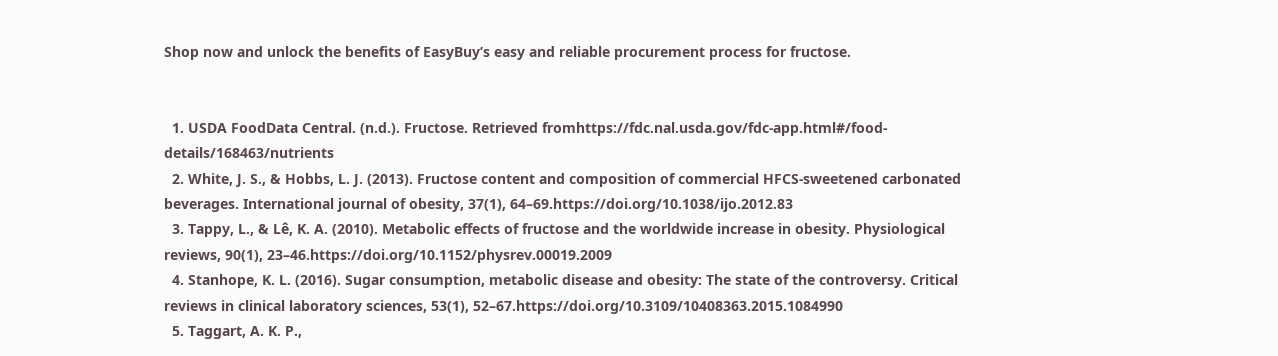Shop now and unlock the benefits of EasyBuy’s easy and reliable procurement process for fructose.


  1. USDA FoodData Central. (n.d.). Fructose. Retrieved fromhttps://fdc.nal.usda.gov/fdc-app.html#/food-details/168463/nutrients
  2. White, J. S., & Hobbs, L. J. (2013). Fructose content and composition of commercial HFCS-sweetened carbonated beverages. International journal of obesity, 37(1), 64–69.https://doi.org/10.1038/ijo.2012.83
  3. Tappy, L., & Lê, K. A. (2010). Metabolic effects of fructose and the worldwide increase in obesity. Physiological reviews, 90(1), 23–46.https://doi.org/10.1152/physrev.00019.2009
  4. Stanhope, K. L. (2016). Sugar consumption, metabolic disease and obesity: The state of the controversy. Critical reviews in clinical laboratory sciences, 53(1), 52–67.https://doi.org/10.3109/10408363.2015.1084990
  5. Taggart, A. K. P.,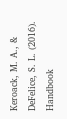Keroack, M. A., & DeFelice, S. L. (2016). Handbook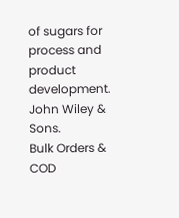of sugars for process and product development. John Wiley & Sons.
Bulk Orders & COD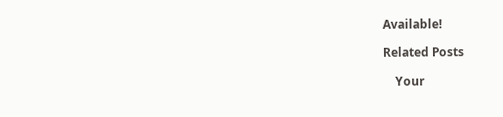Available!

Related Posts

    Your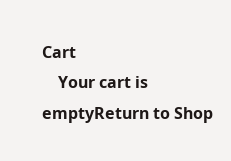Cart
    Your cart is emptyReturn to Shop